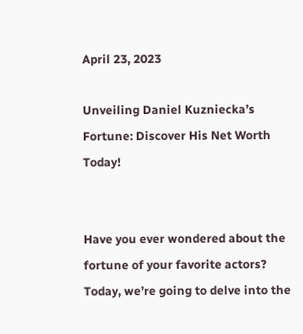April 23, 2023

Unveiling Daniel Kuzniecka’s Fortune: Discover His Net Worth Today!


Have you ever wondered about the fortune of your favorite actors? Today, we’re going to delve into the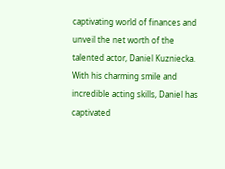captivating world of finances and unveil the net worth of the talented actor, Daniel Kuzniecka. With his charming smile and incredible acting skills, Daniel has captivated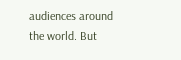audiences around the world. But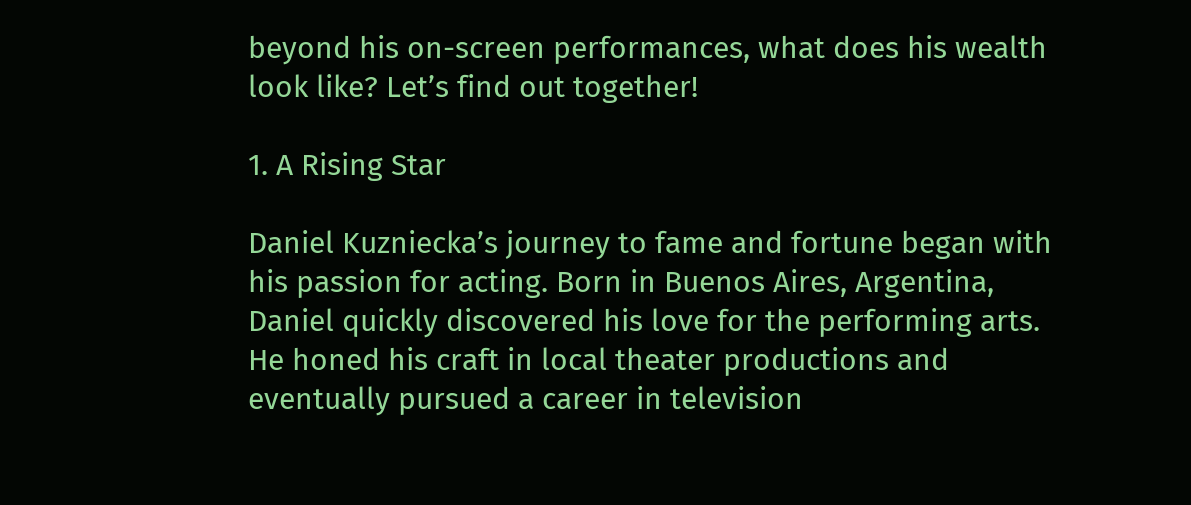beyond his on-screen performances, what does his wealth look like? Let’s find out together!

1. A Rising Star

Daniel Kuzniecka’s journey to fame and fortune began with his passion for acting. Born in Buenos Aires, Argentina, Daniel quickly discovered his love for the performing arts. He honed his craft in local theater productions and eventually pursued a career in television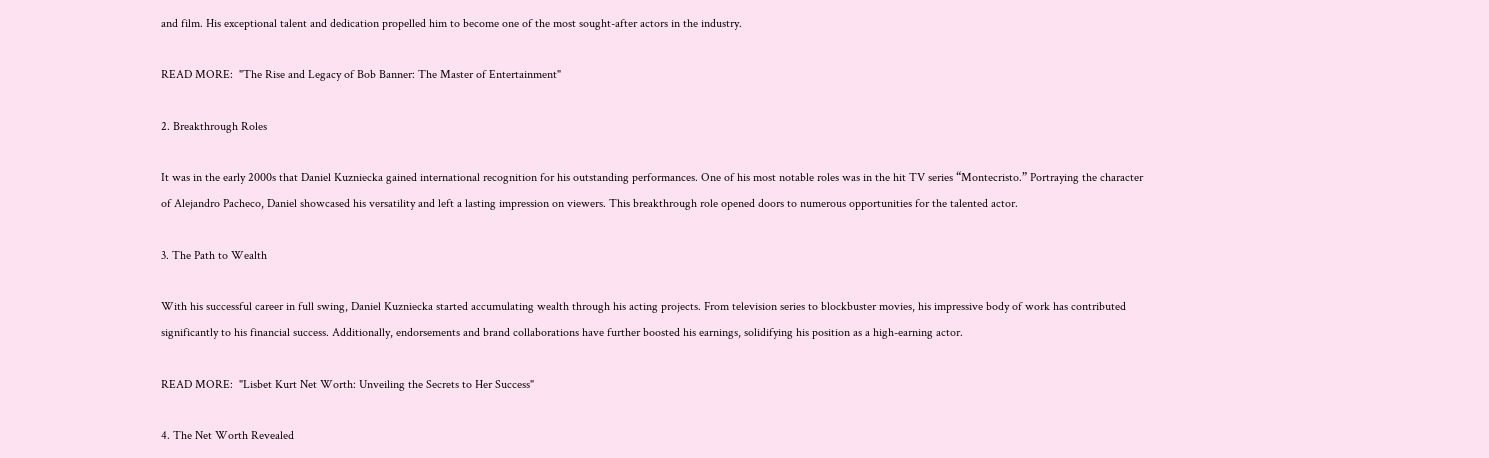and film. His exceptional talent and dedication propelled him to become one of the most sought-after actors in the industry.

READ MORE:  "The Rise and Legacy of Bob Banner: The Master of Entertainment"

2. Breakthrough Roles

It was in the early 2000s that Daniel Kuzniecka gained international recognition for his outstanding performances. One of his most notable roles was in the hit TV series “Montecristo.” Portraying the character of Alejandro Pacheco, Daniel showcased his versatility and left a lasting impression on viewers. This breakthrough role opened doors to numerous opportunities for the talented actor.

3. The Path to Wealth

With his successful career in full swing, Daniel Kuzniecka started accumulating wealth through his acting projects. From television series to blockbuster movies, his impressive body of work has contributed significantly to his financial success. Additionally, endorsements and brand collaborations have further boosted his earnings, solidifying his position as a high-earning actor.

READ MORE:  "Lisbet Kurt Net Worth: Unveiling the Secrets to Her Success"

4. The Net Worth Revealed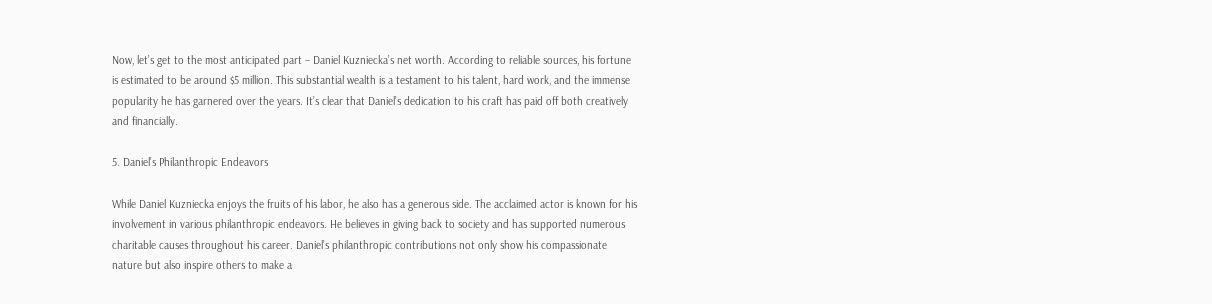Now, let’s get to the most anticipated part – Daniel Kuzniecka’s net worth. According to reliable sources, his fortune is estimated to be around $5 million. This substantial wealth is a testament to his talent, hard work, and the immense popularity he has garnered over the years. It’s clear that Daniel’s dedication to his craft has paid off both creatively and financially.

5. Daniel’s Philanthropic Endeavors

While Daniel Kuzniecka enjoys the fruits of his labor, he also has a generous side. The acclaimed actor is known for his involvement in various philanthropic endeavors. He believes in giving back to society and has supported numerous charitable causes throughout his career. Daniel’s philanthropic contributions not only show his compassionate nature but also inspire others to make a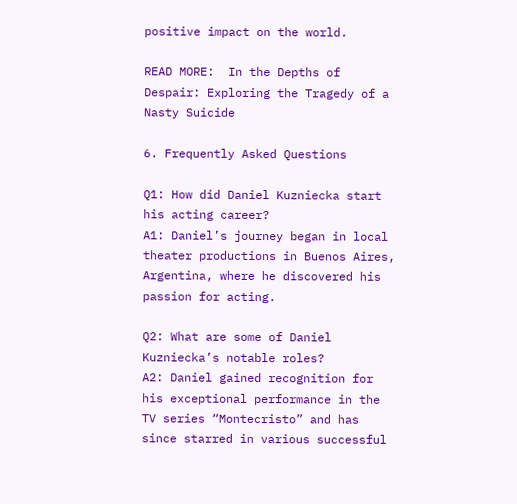positive impact on the world.

READ MORE:  In the Depths of Despair: Exploring the Tragedy of a Nasty Suicide

6. Frequently Asked Questions

Q1: How did Daniel Kuzniecka start his acting career?
A1: Daniel’s journey began in local theater productions in Buenos Aires, Argentina, where he discovered his passion for acting.

Q2: What are some of Daniel Kuzniecka’s notable roles?
A2: Daniel gained recognition for his exceptional performance in the TV series “Montecristo” and has since starred in various successful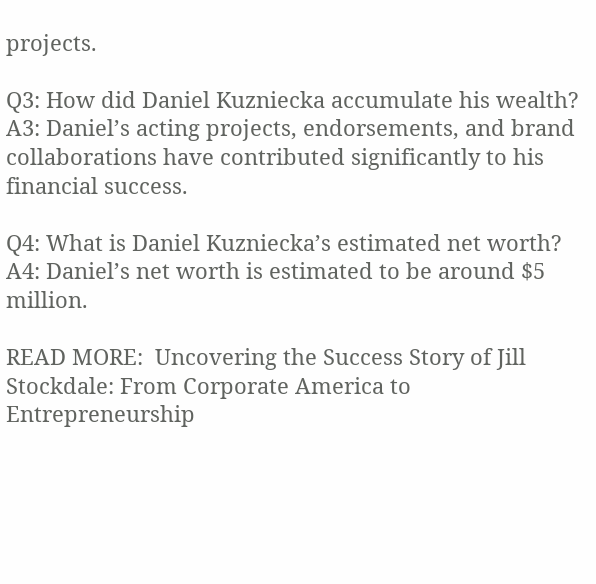projects.

Q3: How did Daniel Kuzniecka accumulate his wealth?
A3: Daniel’s acting projects, endorsements, and brand collaborations have contributed significantly to his financial success.

Q4: What is Daniel Kuzniecka’s estimated net worth?
A4: Daniel’s net worth is estimated to be around $5 million.

READ MORE:  Uncovering the Success Story of Jill Stockdale: From Corporate America to Entrepreneurship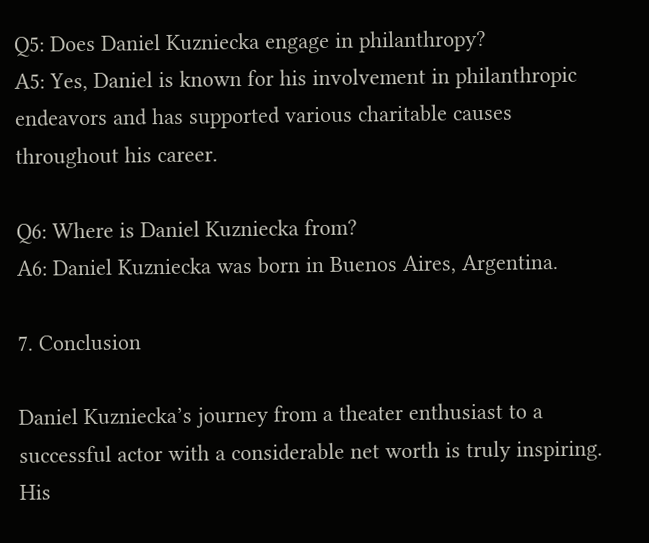Q5: Does Daniel Kuzniecka engage in philanthropy?
A5: Yes, Daniel is known for his involvement in philanthropic endeavors and has supported various charitable causes throughout his career.

Q6: Where is Daniel Kuzniecka from?
A6: Daniel Kuzniecka was born in Buenos Aires, Argentina.

7. Conclusion

Daniel Kuzniecka’s journey from a theater enthusiast to a successful actor with a considerable net worth is truly inspiring. His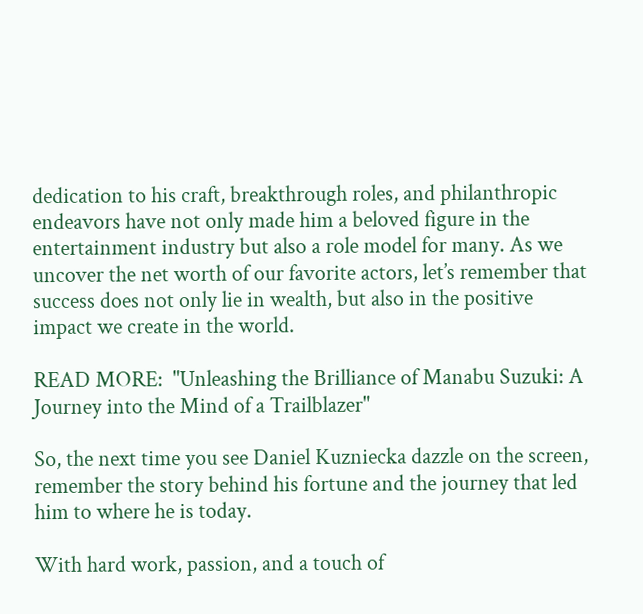dedication to his craft, breakthrough roles, and philanthropic endeavors have not only made him a beloved figure in the entertainment industry but also a role model for many. As we uncover the net worth of our favorite actors, let’s remember that success does not only lie in wealth, but also in the positive impact we create in the world.

READ MORE:  "Unleashing the Brilliance of Manabu Suzuki: A Journey into the Mind of a Trailblazer"

So, the next time you see Daniel Kuzniecka dazzle on the screen, remember the story behind his fortune and the journey that led him to where he is today.

With hard work, passion, and a touch of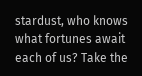stardust, who knows what fortunes await each of us? Take the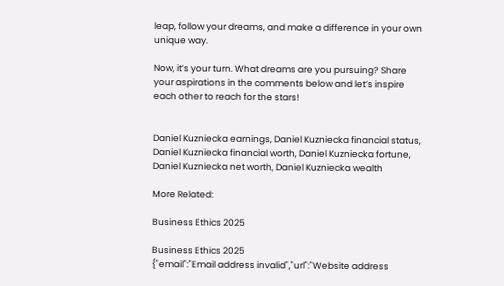leap, follow your dreams, and make a difference in your own unique way.

Now, it’s your turn. What dreams are you pursuing? Share your aspirations in the comments below and let’s inspire each other to reach for the stars!


Daniel Kuzniecka earnings, Daniel Kuzniecka financial status, Daniel Kuzniecka financial worth, Daniel Kuzniecka fortune, Daniel Kuzniecka net worth, Daniel Kuzniecka wealth

More Related:

Business Ethics 2025

Business Ethics 2025
{"email":"Email address invalid","url":"Website address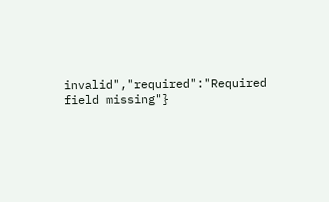invalid","required":"Required field missing"}